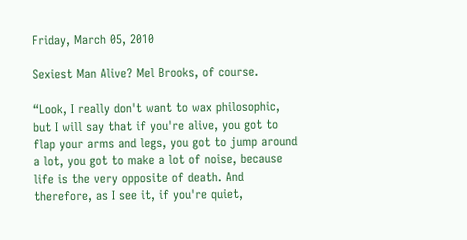Friday, March 05, 2010

Sexiest Man Alive? Mel Brooks, of course.

“Look, I really don't want to wax philosophic, but I will say that if you're alive, you got to flap your arms and legs, you got to jump around a lot, you got to make a lot of noise, because life is the very opposite of death. And therefore, as I see it, if you're quiet,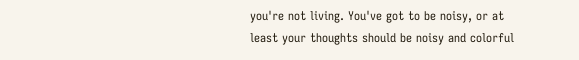you're not living. You've got to be noisy, or at least your thoughts should be noisy and colorful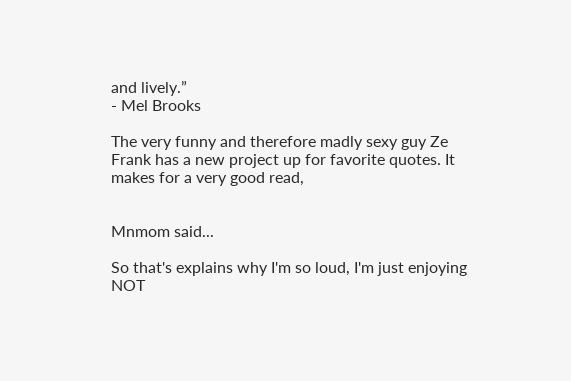and lively.”
- Mel Brooks

The very funny and therefore madly sexy guy Ze Frank has a new project up for favorite quotes. It makes for a very good read,


Mnmom said...

So that's explains why I'm so loud, I'm just enjoying NOT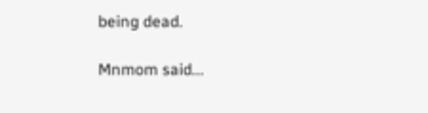being dead.

Mnmom said...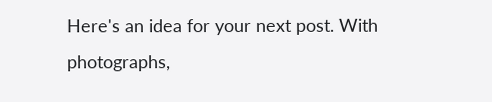Here's an idea for your next post. With photographs,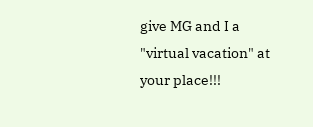give MG and I a "virtual vacation" at your place!!!